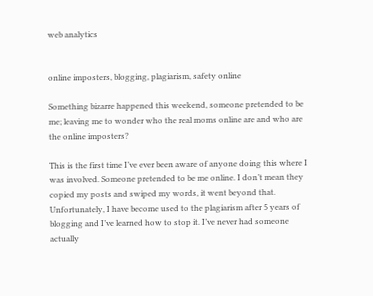web analytics


online imposters, blogging, plagiarism, safety online

Something bizarre happened this weekend, someone pretended to be me; leaving me to wonder who the real moms online are and who are the online imposters?

This is the first time I’ve ever been aware of anyone doing this where I was involved. Someone pretended to be me online. I don’t mean they copied my posts and swiped my words, it went beyond that. Unfortunately, I have become used to the plagiarism after 5 years of blogging and I’ve learned how to stop it. I’ve never had someone actually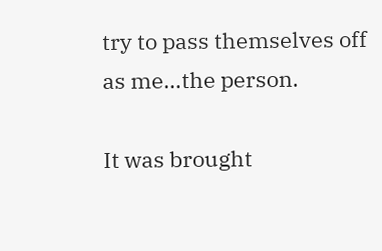try to pass themselves off as me…the person.

It was brought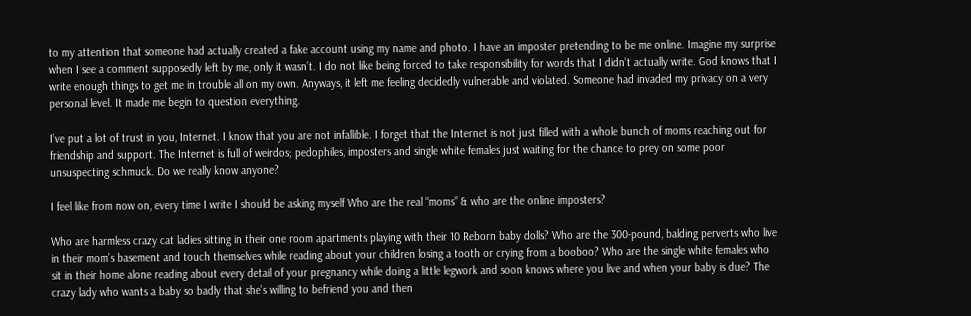to my attention that someone had actually created a fake account using my name and photo. I have an imposter pretending to be me online. Imagine my surprise when I see a comment supposedly left by me, only it wasn’t. I do not like being forced to take responsibility for words that I didn’t actually write. God knows that I write enough things to get me in trouble all on my own. Anyways, it left me feeling decidedly vulnerable and violated. Someone had invaded my privacy on a very personal level. It made me begin to question everything.

I’ve put a lot of trust in you, Internet. I know that you are not infallible. I forget that the Internet is not just filled with a whole bunch of moms reaching out for friendship and support. The Internet is full of weirdos; pedophiles, imposters and single white females just waiting for the chance to prey on some poor unsuspecting schmuck. Do we really know anyone?

I feel like from now on, every time I write I should be asking myself Who are the real “moms” & who are the online imposters?

Who are harmless crazy cat ladies sitting in their one room apartments playing with their 10 Reborn baby dolls? Who are the 300-pound, balding perverts who live in their mom’s basement and touch themselves while reading about your children losing a tooth or crying from a booboo? Who are the single white females who sit in their home alone reading about every detail of your pregnancy while doing a little legwork and soon knows where you live and when your baby is due? The crazy lady who wants a baby so badly that she’s willing to befriend you and then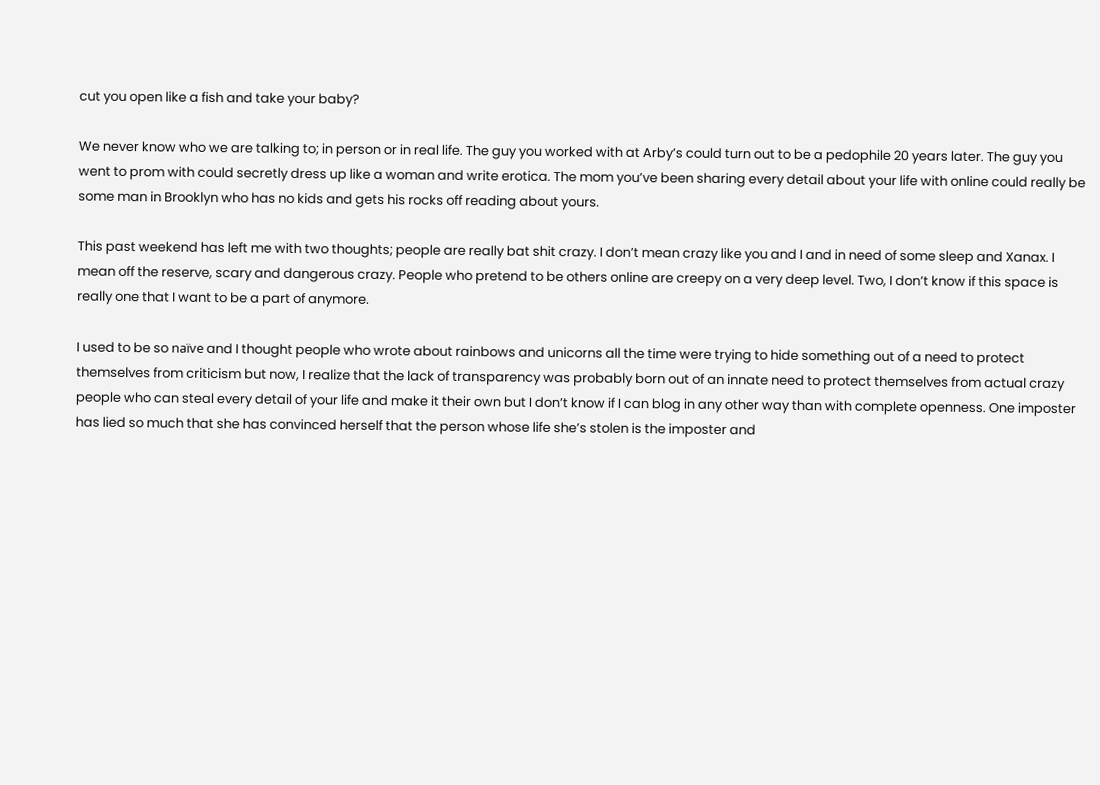cut you open like a fish and take your baby?

We never know who we are talking to; in person or in real life. The guy you worked with at Arby’s could turn out to be a pedophile 20 years later. The guy you went to prom with could secretly dress up like a woman and write erotica. The mom you’ve been sharing every detail about your life with online could really be some man in Brooklyn who has no kids and gets his rocks off reading about yours.

This past weekend has left me with two thoughts; people are really bat shit crazy. I don’t mean crazy like you and I and in need of some sleep and Xanax. I mean off the reserve, scary and dangerous crazy. People who pretend to be others online are creepy on a very deep level. Two, I don’t know if this space is really one that I want to be a part of anymore.

I used to be so naïve and I thought people who wrote about rainbows and unicorns all the time were trying to hide something out of a need to protect themselves from criticism but now, I realize that the lack of transparency was probably born out of an innate need to protect themselves from actual crazy people who can steal every detail of your life and make it their own but I don’t know if I can blog in any other way than with complete openness. One imposter has lied so much that she has convinced herself that the person whose life she’s stolen is the imposter and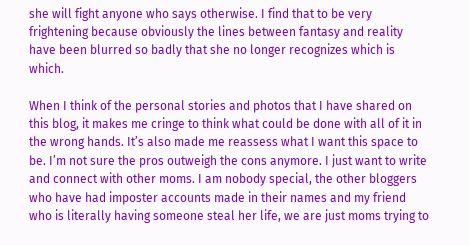she will fight anyone who says otherwise. I find that to be very frightening because obviously the lines between fantasy and reality have been blurred so badly that she no longer recognizes which is which.

When I think of the personal stories and photos that I have shared on this blog, it makes me cringe to think what could be done with all of it in the wrong hands. It’s also made me reassess what I want this space to be. I’m not sure the pros outweigh the cons anymore. I just want to write and connect with other moms. I am nobody special, the other bloggers who have had imposter accounts made in their names and my friend who is literally having someone steal her life, we are just moms trying to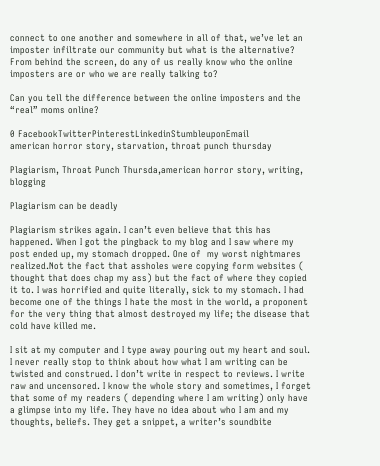connect to one another and somewhere in all of that, we’ve let an imposter infiltrate our community but what is the alternative? From behind the screen, do any of us really know who the online imposters are or who we are really talking to?

Can you tell the difference between the online imposters and the “real” moms online?

0 FacebookTwitterPinterestLinkedinStumbleuponEmail
american horror story, starvation, throat punch thursday

Plagiarism, Throat Punch Thursda,american horror story, writing, blogging

Plagiarism can be deadly

Plagiarism strikes again. I can’t even believe that this has happened. When I got the pingback to my blog and I saw where my post ended up, my stomach dropped. One of  my worst nightmares realized.Not the fact that assholes were copying form websites ( thought that does chap my ass) but the fact of where they copied it to. I was horrified and quite literally, sick to my stomach. I had become one of the things I hate the most in the world, a proponent for the very thing that almost destroyed my life; the disease that cold have killed me.

I sit at my computer and I type away pouring out my heart and soul. I never really stop to think about how what I am writing can be twisted and construed. I don’t write in respect to reviews. I write raw and uncensored. I know the whole story and sometimes, I forget that some of my readers ( depending where I am writing) only have a glimpse into my life. They have no idea about who I am and my thoughts, beliefs. They get a snippet, a writer’s soundbite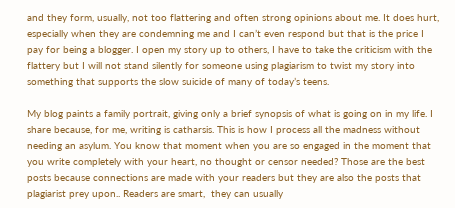and they form, usually, not too flattering and often strong opinions about me. It does hurt, especially when they are condemning me and I can’t even respond but that is the price I pay for being a blogger. I open my story up to others, I have to take the criticism with the flattery but I will not stand silently for someone using plagiarism to twist my story into something that supports the slow suicide of many of today’s teens.

My blog paints a family portrait, giving only a brief synopsis of what is going on in my life. I share because, for me, writing is catharsis. This is how I process all the madness without needing an asylum. You know that moment when you are so engaged in the moment that you write completely with your heart, no thought or censor needed? Those are the best posts because connections are made with your readers but they are also the posts that plagiarist prey upon.. Readers are smart,  they can usually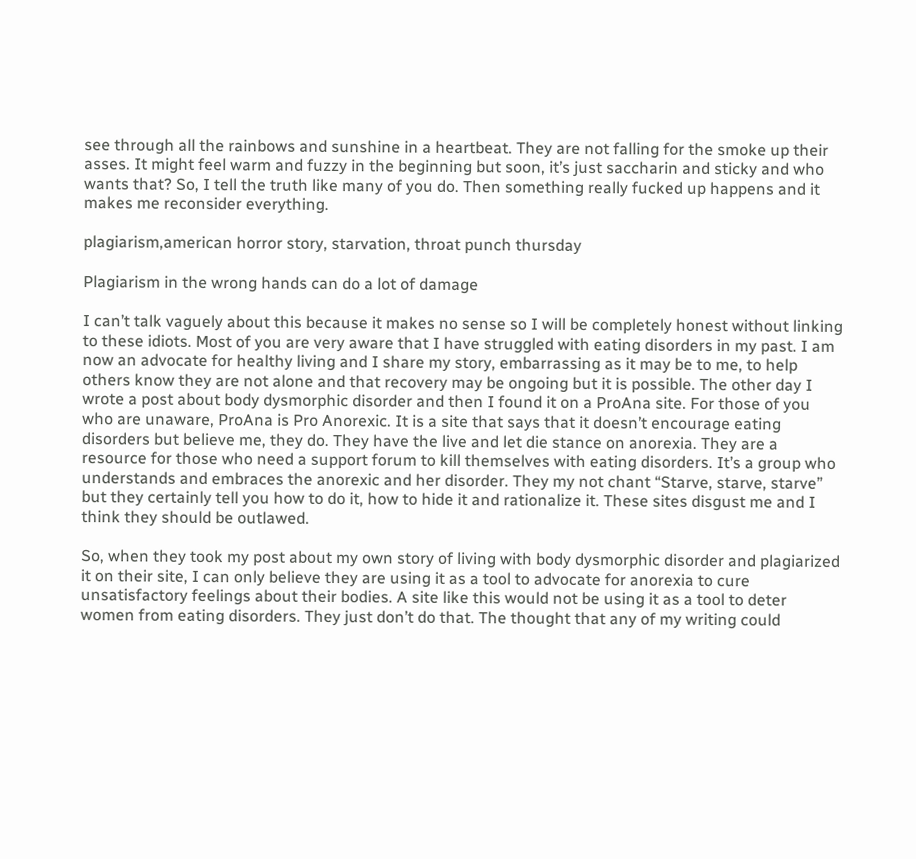see through all the rainbows and sunshine in a heartbeat. They are not falling for the smoke up their asses. It might feel warm and fuzzy in the beginning but soon, it’s just saccharin and sticky and who wants that? So, I tell the truth like many of you do. Then something really fucked up happens and it makes me reconsider everything.

plagiarism,american horror story, starvation, throat punch thursday

Plagiarism in the wrong hands can do a lot of damage

I can’t talk vaguely about this because it makes no sense so I will be completely honest without linking to these idiots. Most of you are very aware that I have struggled with eating disorders in my past. I am now an advocate for healthy living and I share my story, embarrassing as it may be to me, to help others know they are not alone and that recovery may be ongoing but it is possible. The other day I wrote a post about body dysmorphic disorder and then I found it on a ProAna site. For those of you who are unaware, ProAna is Pro Anorexic. It is a site that says that it doesn’t encourage eating disorders but believe me, they do. They have the live and let die stance on anorexia. They are a resource for those who need a support forum to kill themselves with eating disorders. It’s a group who understands and embraces the anorexic and her disorder. They my not chant “Starve, starve, starve” but they certainly tell you how to do it, how to hide it and rationalize it. These sites disgust me and I think they should be outlawed.

So, when they took my post about my own story of living with body dysmorphic disorder and plagiarized it on their site, I can only believe they are using it as a tool to advocate for anorexia to cure unsatisfactory feelings about their bodies. A site like this would not be using it as a tool to deter women from eating disorders. They just don’t do that. The thought that any of my writing could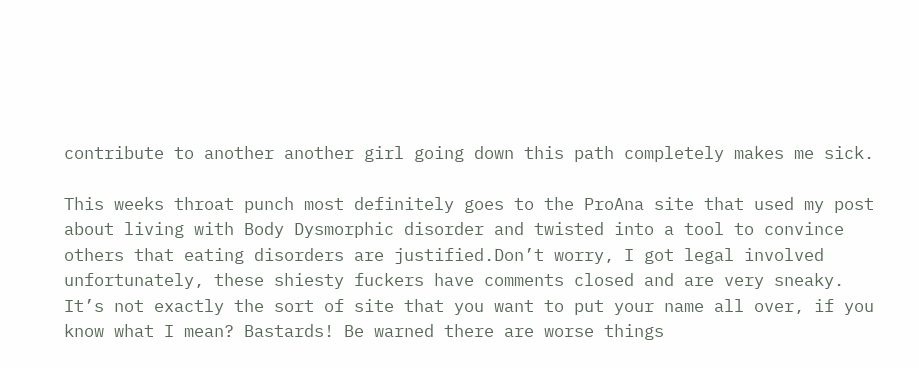contribute to another another girl going down this path completely makes me sick.

This weeks throat punch most definitely goes to the ProAna site that used my post about living with Body Dysmorphic disorder and twisted into a tool to convince others that eating disorders are justified.Don’t worry, I got legal involved unfortunately, these shiesty fuckers have comments closed and are very sneaky. It’s not exactly the sort of site that you want to put your name all over, if you know what I mean? Bastards! Be warned there are worse things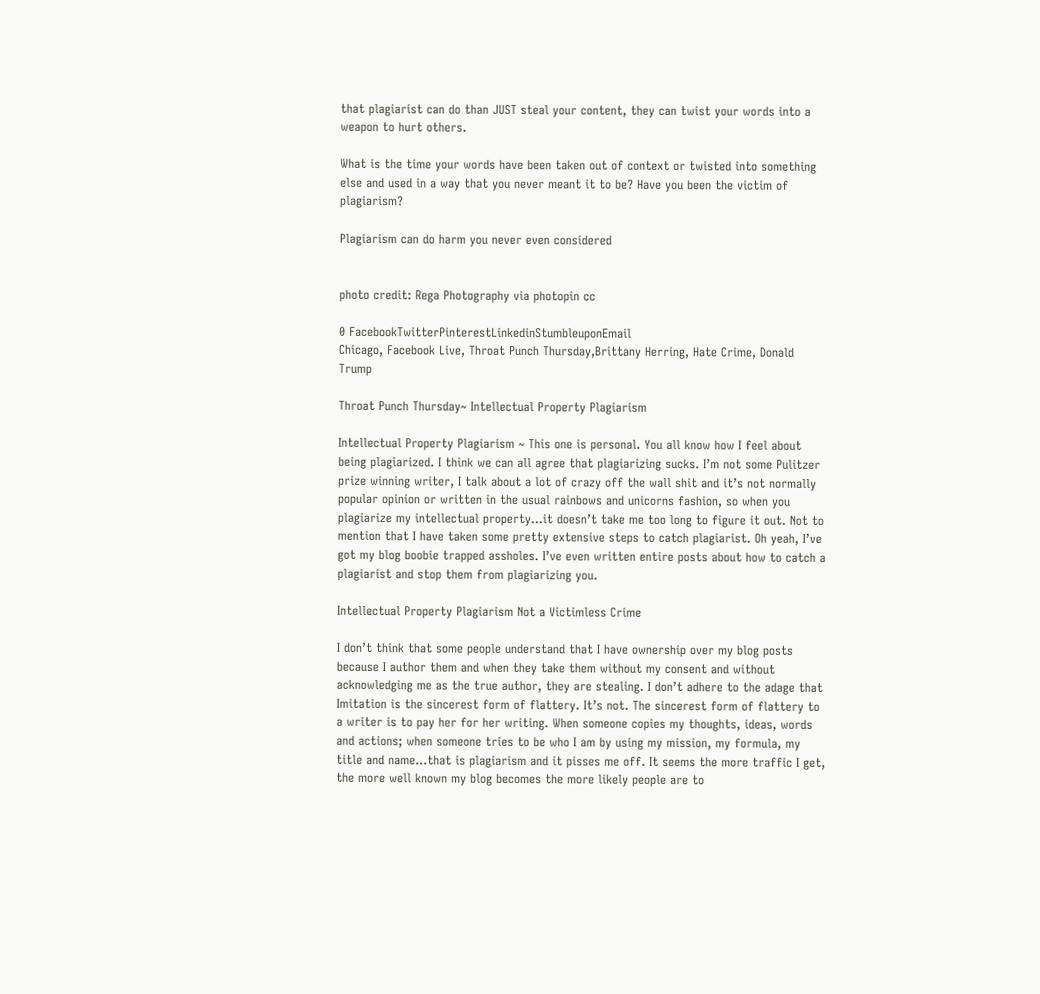that plagiarist can do than JUST steal your content, they can twist your words into a weapon to hurt others.

What is the time your words have been taken out of context or twisted into something else and used in a way that you never meant it to be? Have you been the victim of plagiarism?

Plagiarism can do harm you never even considered


photo credit: Rega Photography via photopin cc

0 FacebookTwitterPinterestLinkedinStumbleuponEmail
Chicago, Facebook Live, Throat Punch Thursday,Brittany Herring, Hate Crime, Donald Trump

Throat Punch Thursday~ Intellectual Property Plagiarism

Intellectual Property Plagiarism ~ This one is personal. You all know how I feel about being plagiarized. I think we can all agree that plagiarizing sucks. I’m not some Pulitzer prize winning writer, I talk about a lot of crazy off the wall shit and it’s not normally popular opinion or written in the usual rainbows and unicorns fashion, so when you plagiarize my intellectual property…it doesn’t take me too long to figure it out. Not to mention that I have taken some pretty extensive steps to catch plagiarist. Oh yeah, I’ve got my blog boobie trapped assholes. I’ve even written entire posts about how to catch a plagiarist and stop them from plagiarizing you.

Intellectual Property Plagiarism Not a Victimless Crime

I don’t think that some people understand that I have ownership over my blog posts because I author them and when they take them without my consent and without acknowledging me as the true author, they are stealing. I don’t adhere to the adage that Imitation is the sincerest form of flattery. It’s not. The sincerest form of flattery to a writer is to pay her for her writing. When someone copies my thoughts, ideas, words and actions; when someone tries to be who I am by using my mission, my formula, my title and name…that is plagiarism and it pisses me off. It seems the more traffic I get, the more well known my blog becomes the more likely people are to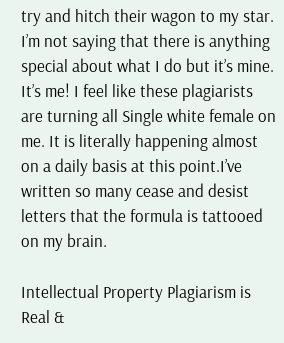try and hitch their wagon to my star. I’m not saying that there is anything special about what I do but it’s mine. It’s me! I feel like these plagiarists are turning all Single white female on me. It is literally happening almost on a daily basis at this point.I’ve written so many cease and desist letters that the formula is tattooed on my brain.

Intellectual Property Plagiarism is Real &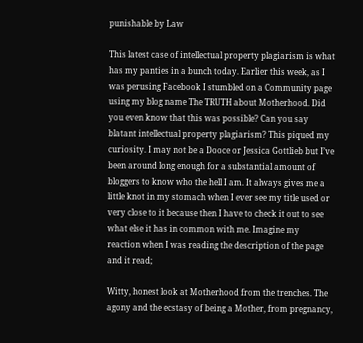punishable by Law

This latest case of intellectual property plagiarism is what has my panties in a bunch today. Earlier this week, as I was perusing Facebook I stumbled on a Community page using my blog name The TRUTH about Motherhood. Did you even know that this was possible? Can you say blatant intellectual property plagiarism? This piqued my curiosity. I may not be a Dooce or Jessica Gottlieb but I’ve been around long enough for a substantial amount of bloggers to know who the hell I am. It always gives me a little knot in my stomach when I ever see my title used or very close to it because then I have to check it out to see what else it has in common with me. Imagine my reaction when I was reading the description of the page and it read;

Witty, honest look at Motherhood from the trenches. The agony and the ecstasy of being a Mother, from pregnancy,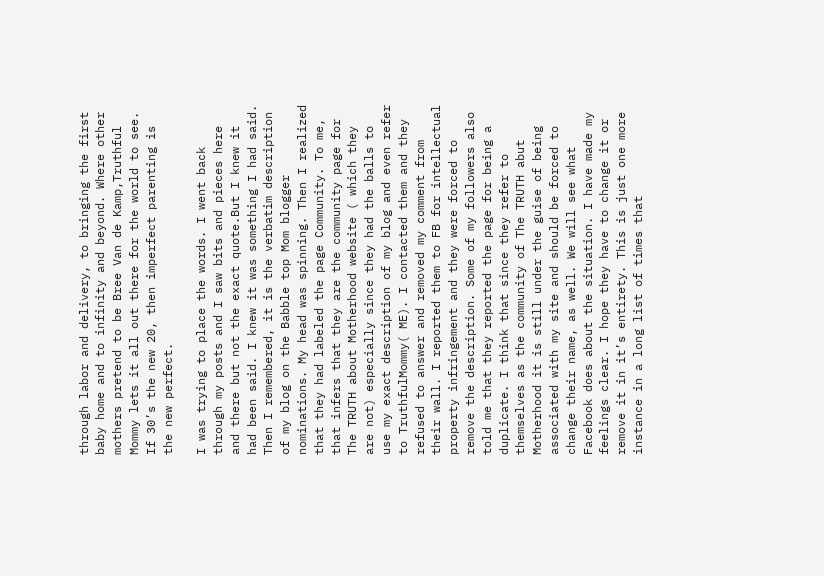through labor and delivery, to bringing the first baby home and to infinity and beyond. Where other mothers pretend to be Bree Van de Kamp,Truthful Mommy lets it all out there for the world to see. If 30’s the new 20, then imperfect parenting is the new perfect.

I was trying to place the words. I went back through my posts and I saw bits and pieces here and there but not the exact quote.But I knew it had been said. I knew it was something I had said. Then I remembered, it is the verbatim description of my blog on the Babble top Mom blogger nominations. My head was spinning. Then I realized that they had labeled the page Community. To me, that infers that they are the community page for The TRUTH about Motherhood website ( which they are not) especially since they had the balls to use my exact description of my blog and even refer to TruthfulMommy( ME). I contacted them and they refused to answer and removed my comment from their wall. I reported them to FB for intellectual property infringement and they were forced to remove the description. Some of my followers also told me that they reported the page for being a duplicate. I think that since they refer to themselves as the community of The TRUTH abut Motherhood it is still under the guise of being associated with my site and should be forced to change their name, as well. We will see what Facebook does about the situation. I have made my feelings clear. I hope they have to change it or remove it in it’s entirety. This is just one more instance in a long list of times that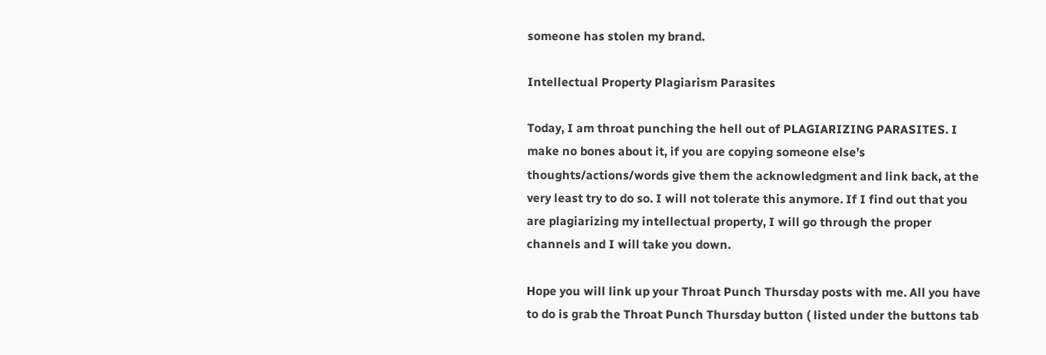someone has stolen my brand.

Intellectual Property Plagiarism Parasites

Today, I am throat punching the hell out of PLAGIARIZING PARASITES. I make no bones about it, if you are copying someone else’s thoughts/actions/words give them the acknowledgment and link back, at the very least try to do so. I will not tolerate this anymore. If I find out that you are plagiarizing my intellectual property, I will go through the proper channels and I will take you down.

Hope you will link up your Throat Punch Thursday posts with me. All you have to do is grab the Throat Punch Thursday button ( listed under the buttons tab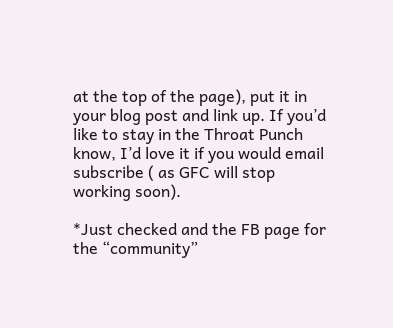at the top of the page), put it in your blog post and link up. If you’d like to stay in the Throat Punch know, I’d love it if you would email subscribe ( as GFC will stop working soon).

*Just checked and the FB page for the “community”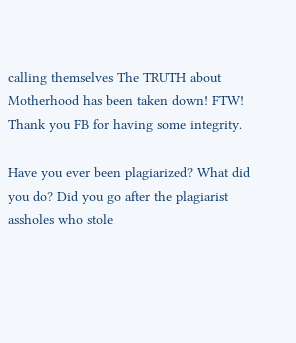calling themselves The TRUTH about Motherhood has been taken down! FTW! Thank you FB for having some integrity.

Have you ever been plagiarized? What did you do? Did you go after the plagiarist assholes who stole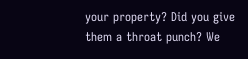your property? Did you give them a throat punch? We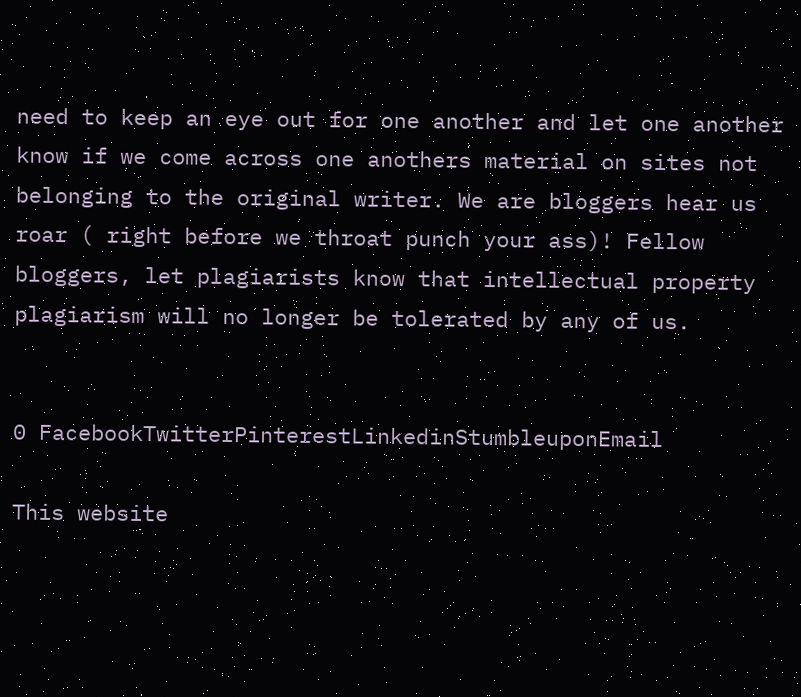need to keep an eye out for one another and let one another know if we come across one anothers material on sites not belonging to the original writer. We are bloggers hear us roar ( right before we throat punch your ass)! Fellow bloggers, let plagiarists know that intellectual property plagiarism will no longer be tolerated by any of us.


0 FacebookTwitterPinterestLinkedinStumbleuponEmail

This website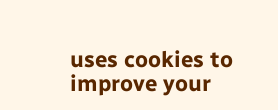uses cookies to improve your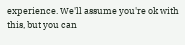experience. We'll assume you're ok with this, but you can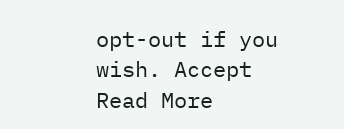opt-out if you wish. Accept Read More